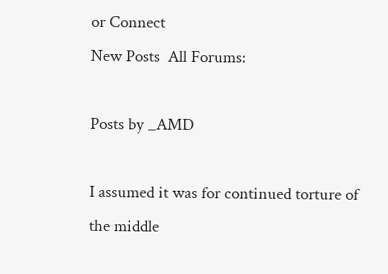or Connect
New Posts  All Forums:

Posts by _AMD

I assumed it was for continued torture of the middle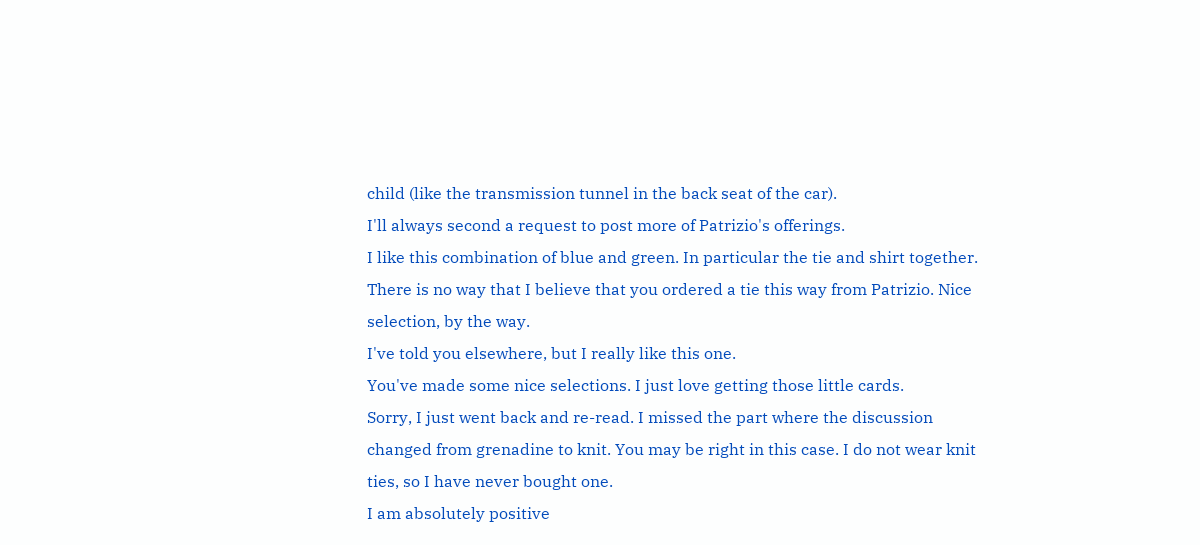child (like the transmission tunnel in the back seat of the car).
I'll always second a request to post more of Patrizio's offerings.
I like this combination of blue and green. In particular the tie and shirt together.
There is no way that I believe that you ordered a tie this way from Patrizio. Nice selection, by the way.
I've told you elsewhere, but I really like this one.
You've made some nice selections. I just love getting those little cards.
Sorry, I just went back and re-read. I missed the part where the discussion changed from grenadine to knit. You may be right in this case. I do not wear knit ties, so I have never bought one.
I am absolutely positive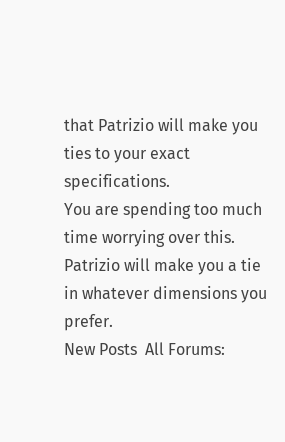that Patrizio will make you ties to your exact specifications.
You are spending too much time worrying over this. Patrizio will make you a tie in whatever dimensions you prefer.
New Posts  All Forums: